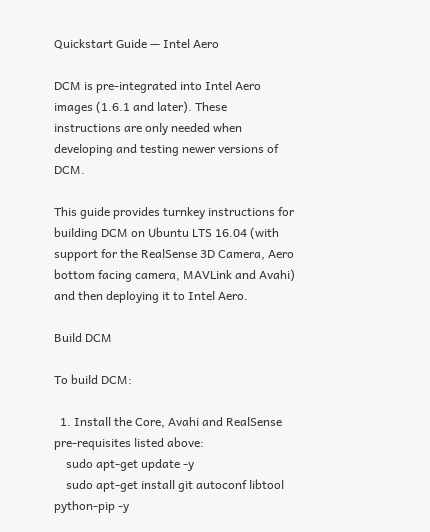Quickstart Guide — Intel Aero

DCM is pre-integrated into Intel Aero images (1.6.1 and later). These instructions are only needed when developing and testing newer versions of DCM.

This guide provides turnkey instructions for building DCM on Ubuntu LTS 16.04 (with support for the RealSense 3D Camera, Aero bottom facing camera, MAVLink and Avahi) and then deploying it to Intel Aero.

Build DCM

To build DCM:

  1. Install the Core, Avahi and RealSense pre-requisites listed above:
    sudo apt-get update -y
    sudo apt-get install git autoconf libtool python-pip -y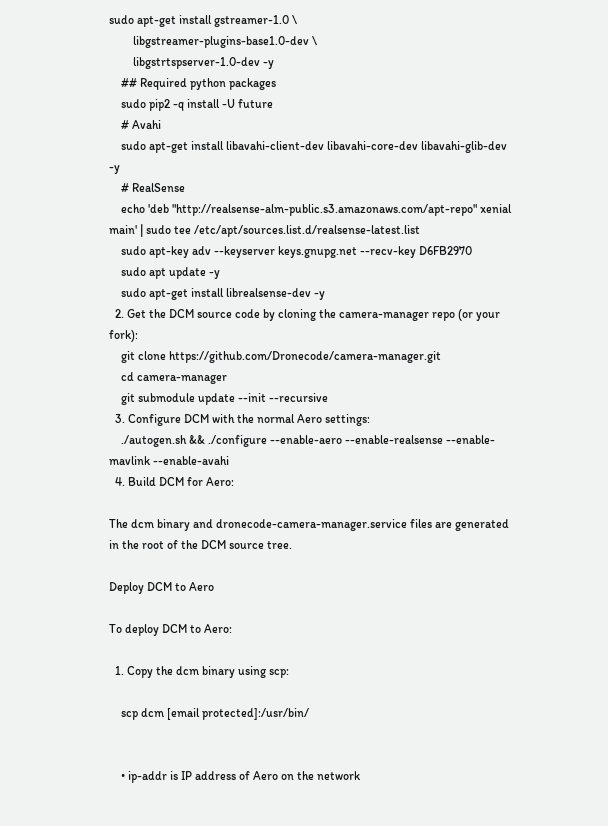sudo apt-get install gstreamer-1.0 \
        libgstreamer-plugins-base1.0-dev \
        libgstrtspserver-1.0-dev -y
    ## Required python packages
    sudo pip2 -q install -U future
    # Avahi
    sudo apt-get install libavahi-client-dev libavahi-core-dev libavahi-glib-dev -y
    # RealSense
    echo 'deb "http://realsense-alm-public.s3.amazonaws.com/apt-repo" xenial main' | sudo tee /etc/apt/sources.list.d/realsense-latest.list
    sudo apt-key adv --keyserver keys.gnupg.net --recv-key D6FB2970
    sudo apt update -y
    sudo apt-get install librealsense-dev -y
  2. Get the DCM source code by cloning the camera-manager repo (or your fork):
    git clone https://github.com/Dronecode/camera-manager.git
    cd camera-manager
    git submodule update --init --recursive
  3. Configure DCM with the normal Aero settings:
    ./autogen.sh && ./configure --enable-aero --enable-realsense --enable-mavlink --enable-avahi
  4. Build DCM for Aero:

The dcm binary and dronecode-camera-manager.service files are generated in the root of the DCM source tree.

Deploy DCM to Aero

To deploy DCM to Aero:

  1. Copy the dcm binary using scp:

    scp dcm [email protected]:/usr/bin/


    • ip-addr is IP address of Aero on the network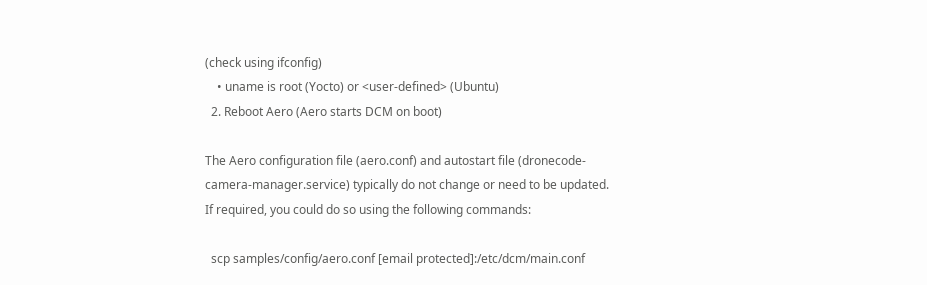(check using ifconfig)
    • uname is root (Yocto) or <user-defined> (Ubuntu)
  2. Reboot Aero (Aero starts DCM on boot)

The Aero configuration file (aero.conf) and autostart file (dronecode-camera-manager.service) typically do not change or need to be updated. If required, you could do so using the following commands:

  scp samples/config/aero.conf [email protected]:/etc/dcm/main.conf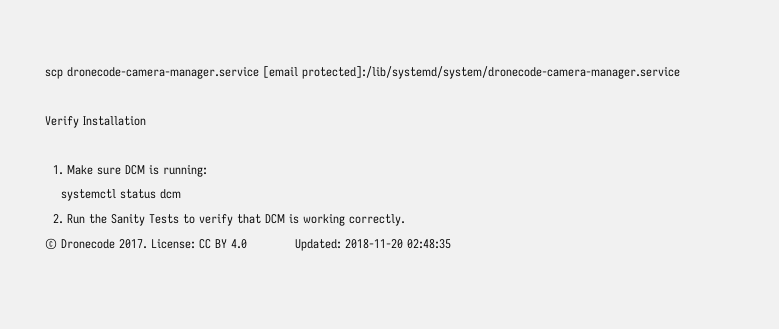scp dronecode-camera-manager.service [email protected]:/lib/systemd/system/dronecode-camera-manager.service

Verify Installation

  1. Make sure DCM is running:
    systemctl status dcm
  2. Run the Sanity Tests to verify that DCM is working correctly.
© Dronecode 2017. License: CC BY 4.0            Updated: 2018-11-20 02:48:35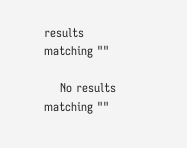results matching ""

    No results matching ""